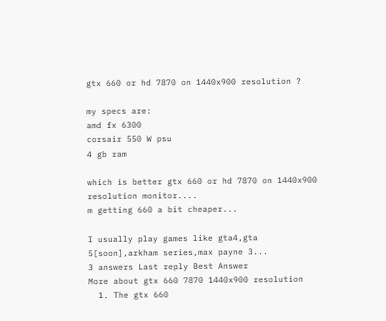gtx 660 or hd 7870 on 1440x900 resolution ?

my specs are:
amd fx 6300
corsair 550 W psu
4 gb ram

which is better gtx 660 or hd 7870 on 1440x900 resolution monitor....
m getting 660 a bit cheaper...

I usually play games like gta4,gta 5[soon],arkham series,max payne 3...
3 answers Last reply Best Answer
More about gtx 660 7870 1440x900 resolution
  1. The gtx 660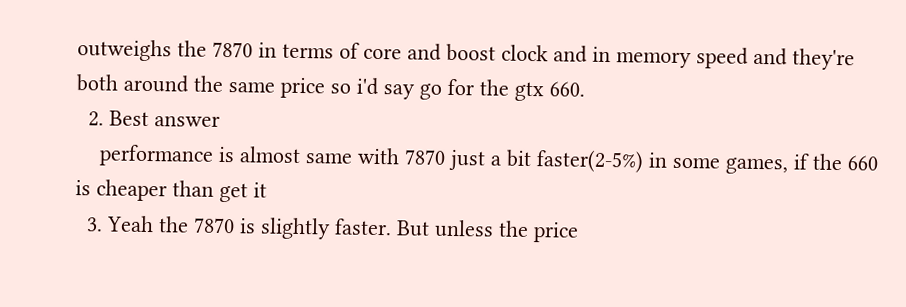outweighs the 7870 in terms of core and boost clock and in memory speed and they're both around the same price so i'd say go for the gtx 660.
  2. Best answer
    performance is almost same with 7870 just a bit faster(2-5%) in some games, if the 660 is cheaper than get it
  3. Yeah the 7870 is slightly faster. But unless the price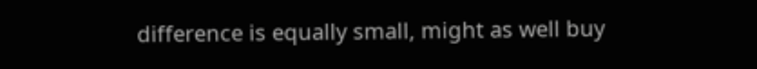difference is equally small, might as well buy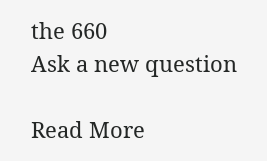the 660
Ask a new question

Read More